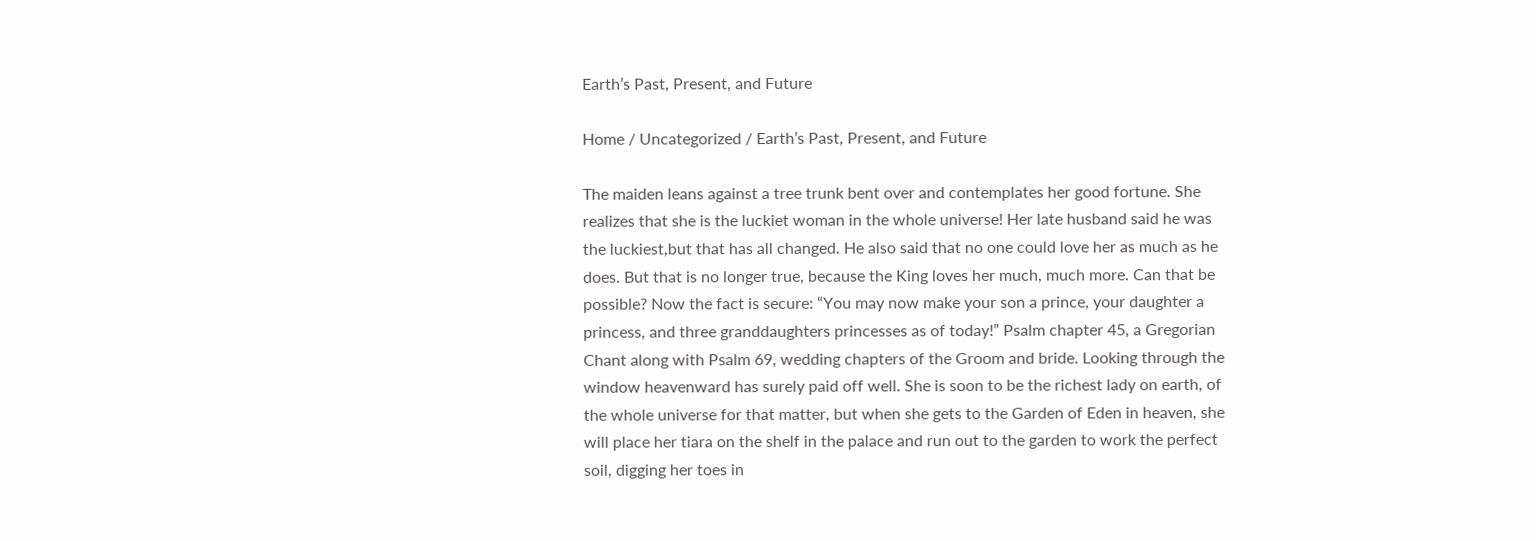Earth’s Past, Present, and Future

Home / Uncategorized / Earth’s Past, Present, and Future

The maiden leans against a tree trunk bent over and contemplates her good fortune. She realizes that she is the luckiet woman in the whole universe! Her late husband said he was the luckiest,but that has all changed. He also said that no one could love her as much as he does. But that is no longer true, because the King loves her much, much more. Can that be possible? Now the fact is secure: “You may now make your son a prince, your daughter a princess, and three granddaughters princesses as of today!” Psalm chapter 45, a Gregorian Chant along with Psalm 69, wedding chapters of the Groom and bride. Looking through the window heavenward has surely paid off well. She is soon to be the richest lady on earth, of the whole universe for that matter, but when she gets to the Garden of Eden in heaven, she will place her tiara on the shelf in the palace and run out to the garden to work the perfect soil, digging her toes in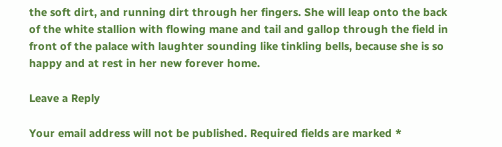the soft dirt, and running dirt through her fingers. She will leap onto the back of the white stallion with flowing mane and tail and gallop through the field in front of the palace with laughter sounding like tinkling bells, because she is so happy and at rest in her new forever home.

Leave a Reply

Your email address will not be published. Required fields are marked *